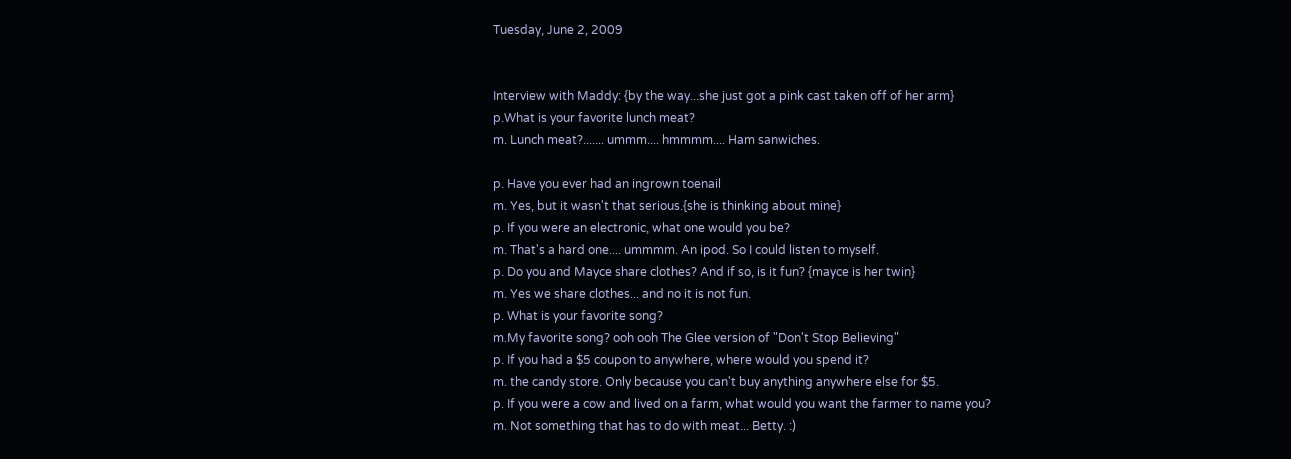Tuesday, June 2, 2009


Interview with Maddy: {by the way...she just got a pink cast taken off of her arm}
p.What is your favorite lunch meat?
m. Lunch meat?....... ummm.... hmmmm.... Ham sanwiches.

p. Have you ever had an ingrown toenail
m. Yes, but it wasn't that serious.{she is thinking about mine}
p. If you were an electronic, what one would you be?
m. That's a hard one.... ummmm. An ipod. So I could listen to myself.
p. Do you and Mayce share clothes? And if so, is it fun? {mayce is her twin}
m. Yes we share clothes... and no it is not fun.
p. What is your favorite song?
m.My favorite song? ooh ooh The Glee version of "Don't Stop Believing"
p. If you had a $5 coupon to anywhere, where would you spend it?
m. the candy store. Only because you can't buy anything anywhere else for $5.
p. If you were a cow and lived on a farm, what would you want the farmer to name you?
m. Not something that has to do with meat... Betty. :)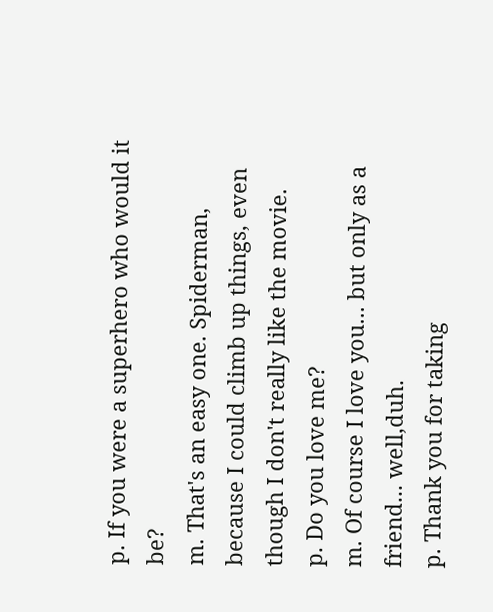p. If you were a superhero who would it be?
m. That's an easy one. Spiderman, because I could climb up things, even though I don't really like the movie.
p. Do you love me?
m. Of course I love you... but only as a friend... well,duh.
p. Thank you for taking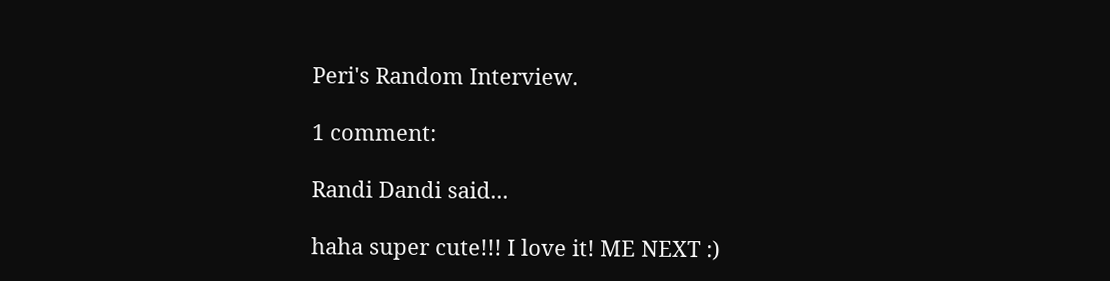Peri's Random Interview.

1 comment:

Randi Dandi said...

haha super cute!!! I love it! ME NEXT :)